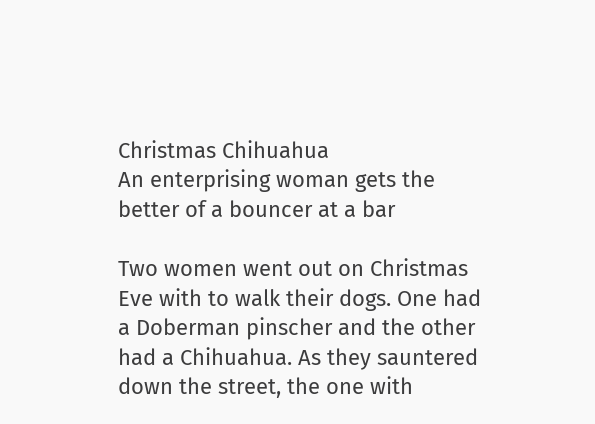Christmas Chihuahua
An enterprising woman gets the better of a bouncer at a bar

Two women went out on Christmas Eve with to walk their dogs. One had a Doberman pinscher and the other had a Chihuahua. As they sauntered down the street, the one with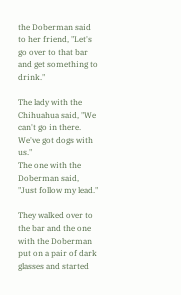the Doberman said to her friend, "Let's go over to that bar and get something to drink."

The lady with the Chihuahua said, "We can't go in there. We've got dogs with us."
The one with the Doberman said, "Just follow my lead."

They walked over to the bar and the one with the Doberman put on a pair of dark glasses and started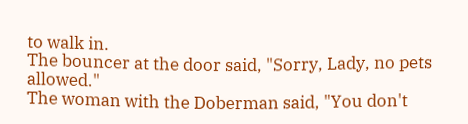to walk in.
The bouncer at the door said, "Sorry, Lady, no pets allowed."
The woman with the Doberman said, "You don't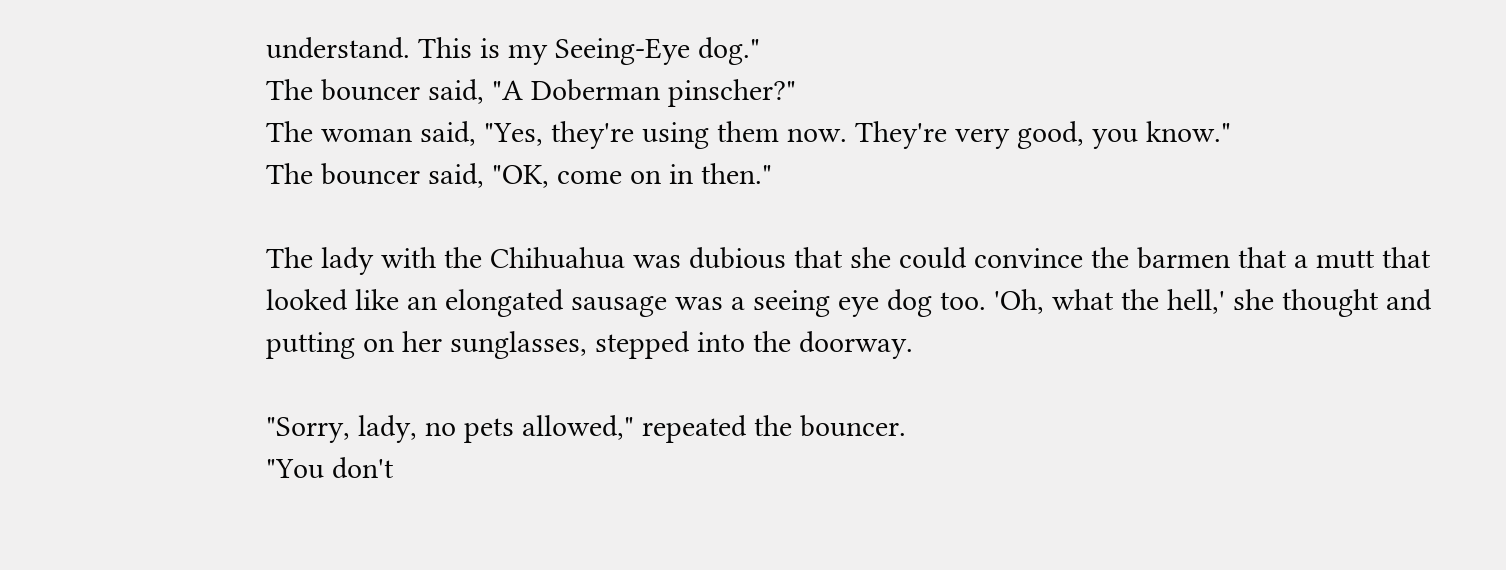understand. This is my Seeing-Eye dog."
The bouncer said, "A Doberman pinscher?"
The woman said, "Yes, they're using them now. They're very good, you know."
The bouncer said, "OK, come on in then."

The lady with the Chihuahua was dubious that she could convince the barmen that a mutt that looked like an elongated sausage was a seeing eye dog too. 'Oh, what the hell,' she thought and putting on her sunglasses, stepped into the doorway.

"Sorry, lady, no pets allowed," repeated the bouncer.
"You don't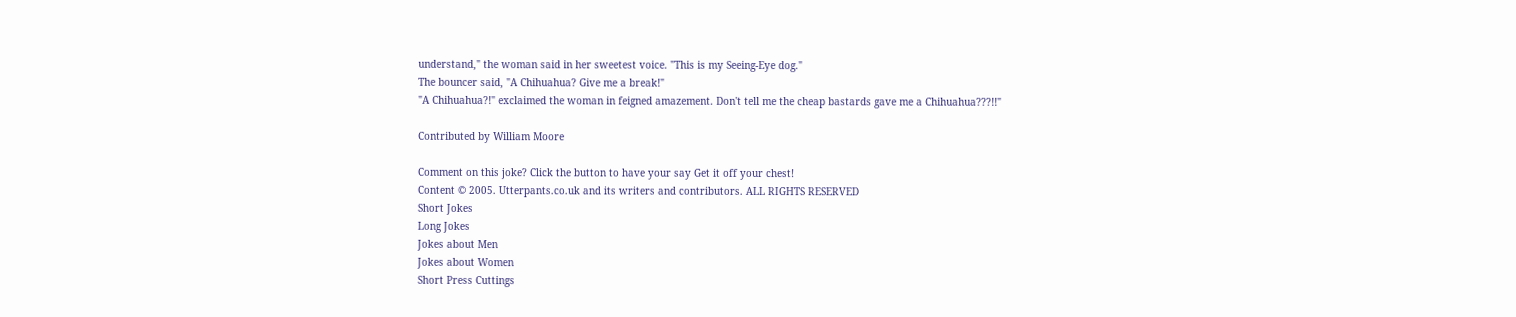understand," the woman said in her sweetest voice. "This is my Seeing-Eye dog."
The bouncer said, "A Chihuahua? Give me a break!"
"A Chihuahua?!" exclaimed the woman in feigned amazement. Don't tell me the cheap bastards gave me a Chihuahua???!!"

Contributed by William Moore

Comment on this joke? Click the button to have your say Get it off your chest!
Content © 2005. Utterpants.co.uk and its writers and contributors. ALL RIGHTS RESERVED
Short Jokes
Long Jokes
Jokes about Men
Jokes about Women
Short Press Cuttings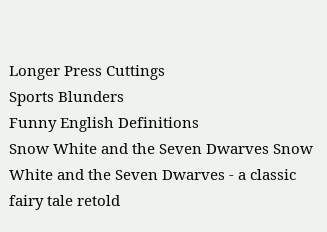Longer Press Cuttings
Sports Blunders
Funny English Definitions
Snow White and the Seven Dwarves Snow White and the Seven Dwarves - a classic fairy tale retold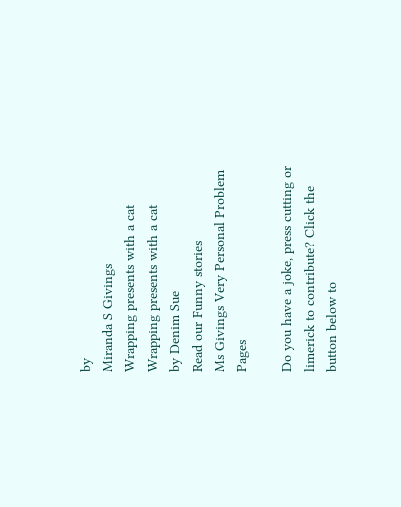by
Miranda S Givings
Wrapping presents with a cat Wrapping presents with a cat
by Denim Sue
Read our Funny stories
Ms Givings Very Personal Problem Pages

Do you have a joke, press cutting or limerick to contribute? Click the button below to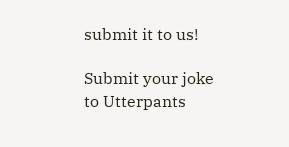submit it to us!

Submit your joke to Utterpants